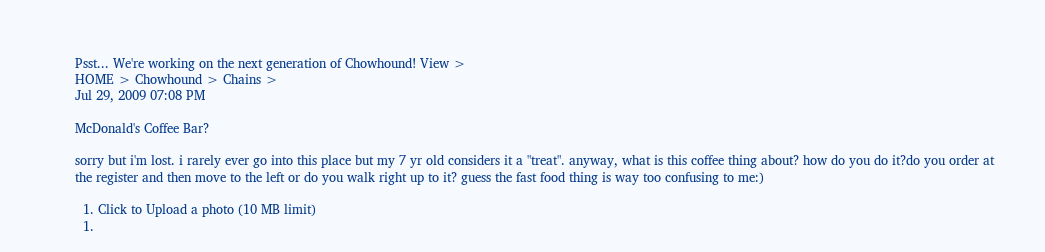Psst... We're working on the next generation of Chowhound! View >
HOME > Chowhound > Chains >
Jul 29, 2009 07:08 PM

McDonald's Coffee Bar?

sorry but i'm lost. i rarely ever go into this place but my 7 yr old considers it a "treat". anyway, what is this coffee thing about? how do you do it?do you order at the register and then move to the left or do you walk right up to it? guess the fast food thing is way too confusing to me:)

  1. Click to Upload a photo (10 MB limit)
  1.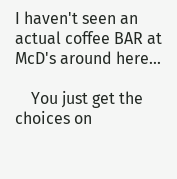I haven't seen an actual coffee BAR at McD's around here...

    You just get the choices on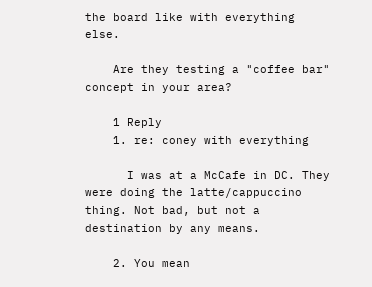the board like with everything else.

    Are they testing a "coffee bar" concept in your area?

    1 Reply
    1. re: coney with everything

      I was at a McCafe in DC. They were doing the latte/cappuccino thing. Not bad, but not a destination by any means.

    2. You mean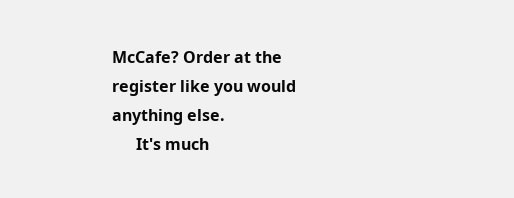McCafe? Order at the register like you would anything else.
      It's much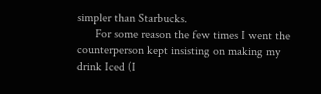simpler than Starbucks.
      For some reason the few times I went the counterperson kept insisting on making my drink Iced (I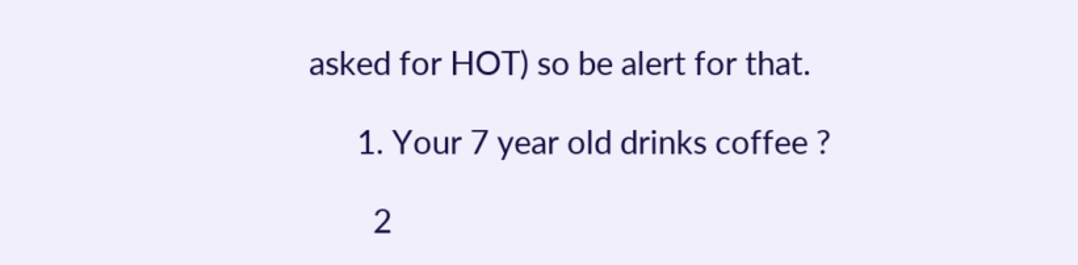asked for HOT) so be alert for that.

      1. Your 7 year old drinks coffee ?

        2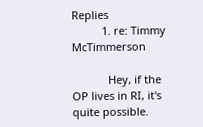Replies
          1. re: Timmy McTimmerson

            Hey, if the OP lives in RI, it's quite possible.